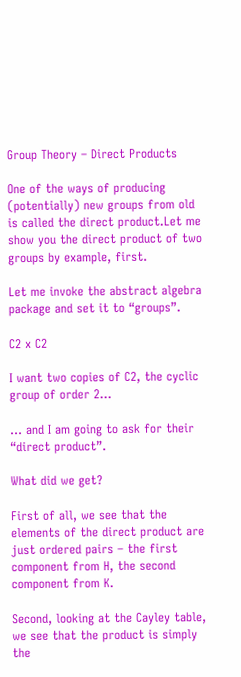Group Theory – Direct Products

One of the ways of producing (potentially) new groups from old is called the direct product.Let me show you the direct product of two groups by example, first.

Let me invoke the abstract algebra package and set it to “groups”.

C2 x C2

I want two copies of C2, the cyclic group of order 2…

… and I am going to ask for their “direct product”.

What did we get?

First of all, we see that the elements of the direct product are just ordered pairs – the first component from H, the second component from K.

Second, looking at the Cayley table, we see that the product is simply the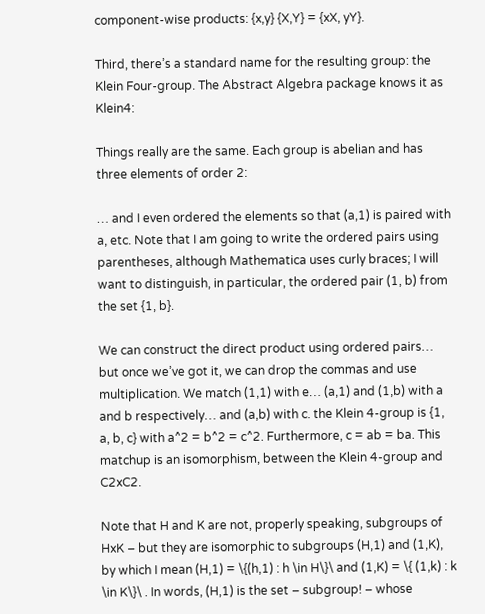component-wise products: {x,y} {X,Y} = {xX, yY}.

Third, there’s a standard name for the resulting group: the Klein Four-group. The Abstract Algebra package knows it as Klein4:

Things really are the same. Each group is abelian and has three elements of order 2:

… and I even ordered the elements so that (a,1) is paired with a, etc. Note that I am going to write the ordered pairs using parentheses, although Mathematica uses curly braces; I will want to distinguish, in particular, the ordered pair (1, b) from the set {1, b}.

We can construct the direct product using ordered pairs… but once we’ve got it, we can drop the commas and use multiplication. We match (1,1) with e… (a,1) and (1,b) with a and b respectively… and (a,b) with c. the Klein 4-group is {1, a, b, c} with a^2 = b^2 = c^2. Furthermore, c = ab = ba. This matchup is an isomorphism, between the Klein 4-group and C2xC2.

Note that H and K are not, properly speaking, subgroups of HxK – but they are isomorphic to subgroups (H,1) and (1,K), by which I mean (H,1) = \{(h,1) : h \in H\}\ and (1,K) = \{ (1,k) : k \in K\}\ . In words, (H,1) is the set – subgroup! – whose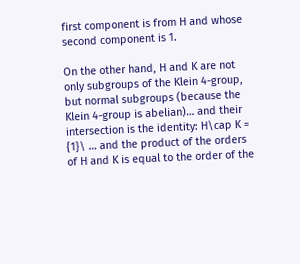first component is from H and whose second component is 1.

On the other hand, H and K are not only subgroups of the Klein 4-group, but normal subgroups (because the Klein 4-group is abelian)… and their intersection is the identity: H\cap K = {1}\ … and the product of the orders of H and K is equal to the order of the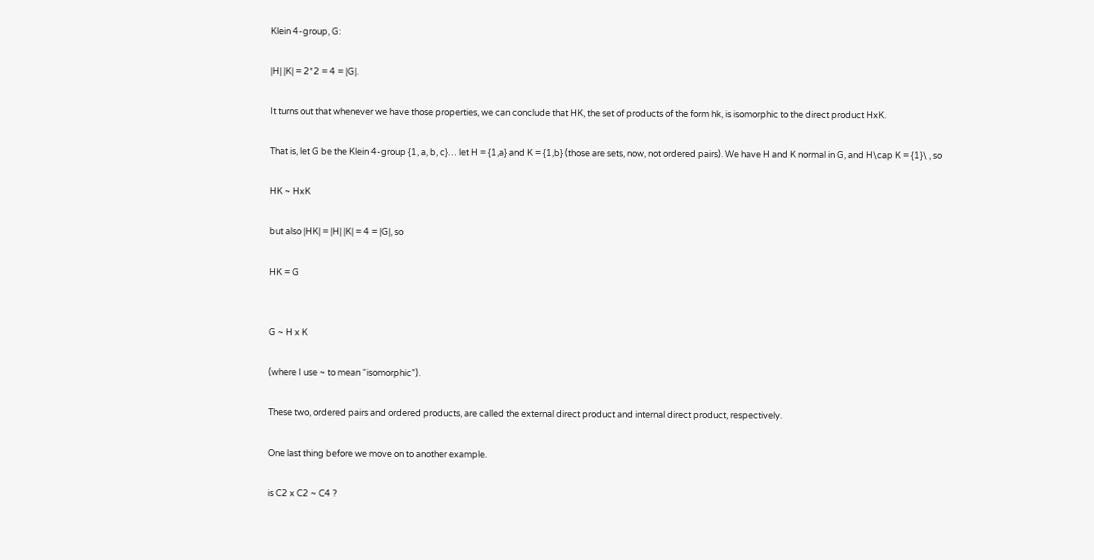Klein 4-group, G:

|H| |K| = 2*2 = 4 = |G|.

It turns out that whenever we have those properties, we can conclude that HK, the set of products of the form hk, is isomorphic to the direct product HxK.

That is, let G be the Klein 4-group {1, a, b, c}… let H = {1,a} and K = {1,b} (those are sets, now, not ordered pairs). We have H and K normal in G, and H\cap K = {1}\ , so

HK ~ HxK

but also |HK| = |H| |K| = 4 = |G|, so

HK = G


G ~ H x K

(where I use ~ to mean “isomorphic”).

These two, ordered pairs and ordered products, are called the external direct product and internal direct product, respectively.

One last thing before we move on to another example.

is C2 x C2 ~ C4 ?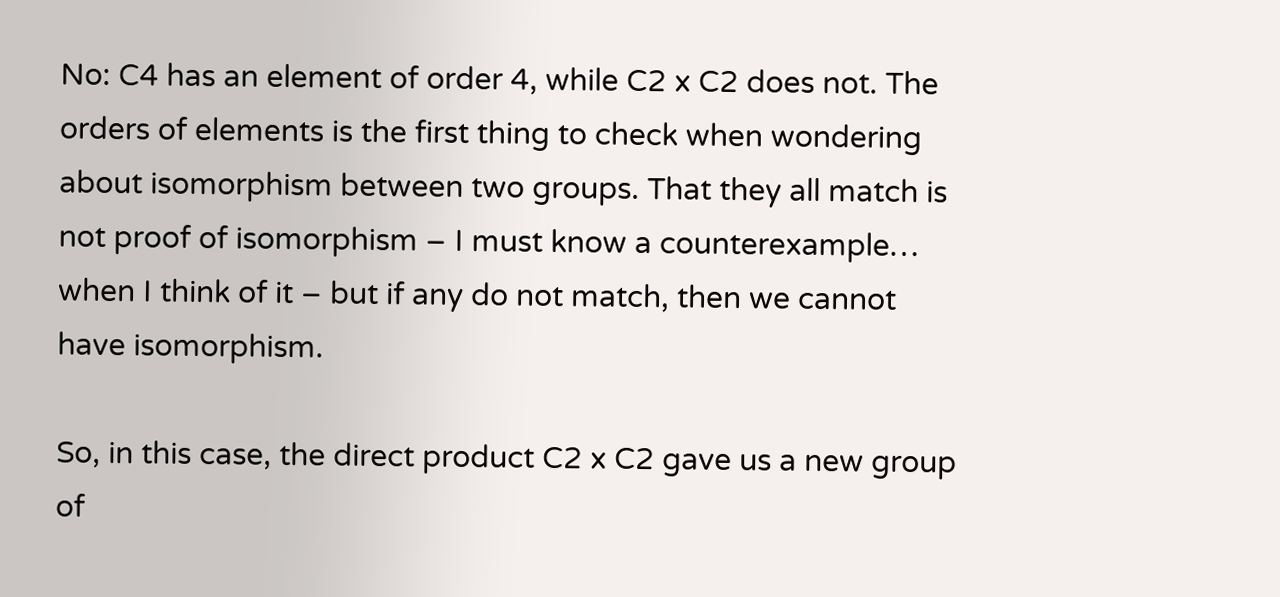No: C4 has an element of order 4, while C2 x C2 does not. The orders of elements is the first thing to check when wondering about isomorphism between two groups. That they all match is not proof of isomorphism – I must know a counterexample… when I think of it – but if any do not match, then we cannot have isomorphism.

So, in this case, the direct product C2 x C2 gave us a new group of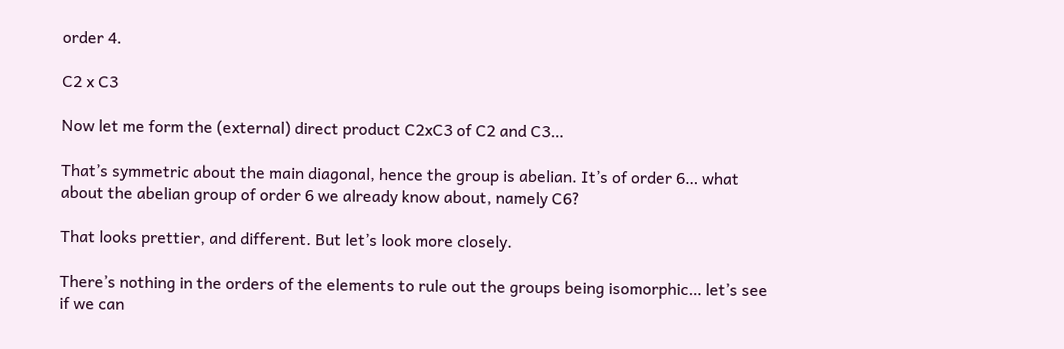order 4.

C2 x C3

Now let me form the (external) direct product C2xC3 of C2 and C3…

That’s symmetric about the main diagonal, hence the group is abelian. It’s of order 6… what about the abelian group of order 6 we already know about, namely C6?

That looks prettier, and different. But let’s look more closely.

There’s nothing in the orders of the elements to rule out the groups being isomorphic… let’s see if we can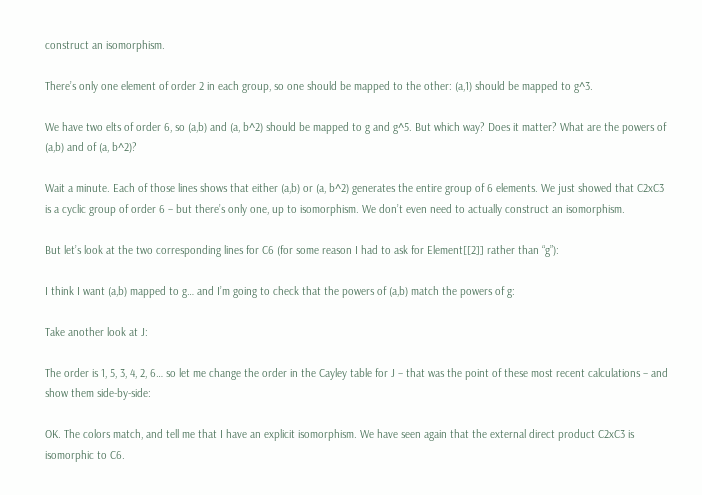construct an isomorphism.

There’s only one element of order 2 in each group, so one should be mapped to the other: (a,1) should be mapped to g^3.

We have two elts of order 6, so (a,b) and (a, b^2) should be mapped to g and g^5. But which way? Does it matter? What are the powers of (a,b) and of (a, b^2)?

Wait a minute. Each of those lines shows that either (a,b) or (a, b^2) generates the entire group of 6 elements. We just showed that C2xC3 is a cyclic group of order 6 – but there’s only one, up to isomorphism. We don’t even need to actually construct an isomorphism.

But let’s look at the two corresponding lines for C6 (for some reason I had to ask for Element[[2]] rather than “g”):

I think I want (a,b) mapped to g… and I’m going to check that the powers of (a,b) match the powers of g:

Take another look at J:

The order is 1, 5, 3, 4, 2, 6… so let me change the order in the Cayley table for J – that was the point of these most recent calculations – and show them side-by-side:

OK. The colors match, and tell me that I have an explicit isomorphism. We have seen again that the external direct product C2xC3 is isomorphic to C6.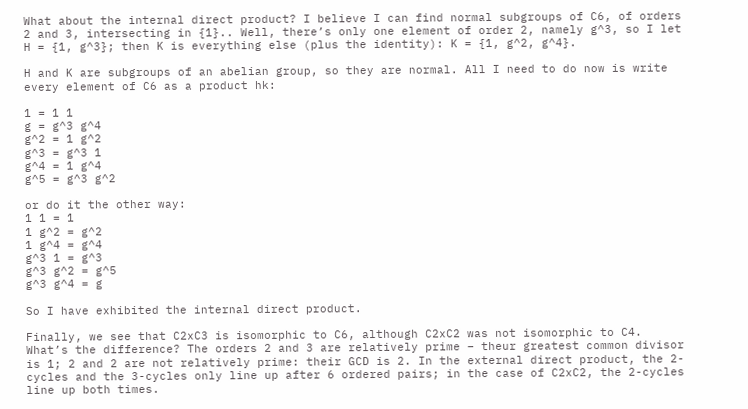What about the internal direct product? I believe I can find normal subgroups of C6, of orders 2 and 3, intersecting in {1}.. Well, there’s only one element of order 2, namely g^3, so I let H = {1, g^3}; then K is everything else (plus the identity): K = {1, g^2, g^4}.

H and K are subgroups of an abelian group, so they are normal. All I need to do now is write every element of C6 as a product hk:

1 = 1 1
g = g^3 g^4
g^2 = 1 g^2
g^3 = g^3 1
g^4 = 1 g^4
g^5 = g^3 g^2

or do it the other way:
1 1 = 1
1 g^2 = g^2
1 g^4 = g^4
g^3 1 = g^3
g^3 g^2 = g^5
g^3 g^4 = g

So I have exhibited the internal direct product.

Finally, we see that C2xC3 is isomorphic to C6, although C2xC2 was not isomorphic to C4. What’s the difference? The orders 2 and 3 are relatively prime – theur greatest common divisor is 1; 2 and 2 are not relatively prime: their GCD is 2. In the external direct product, the 2-cycles and the 3-cycles only line up after 6 ordered pairs; in the case of C2xC2, the 2-cycles line up both times.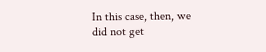In this case, then, we did not get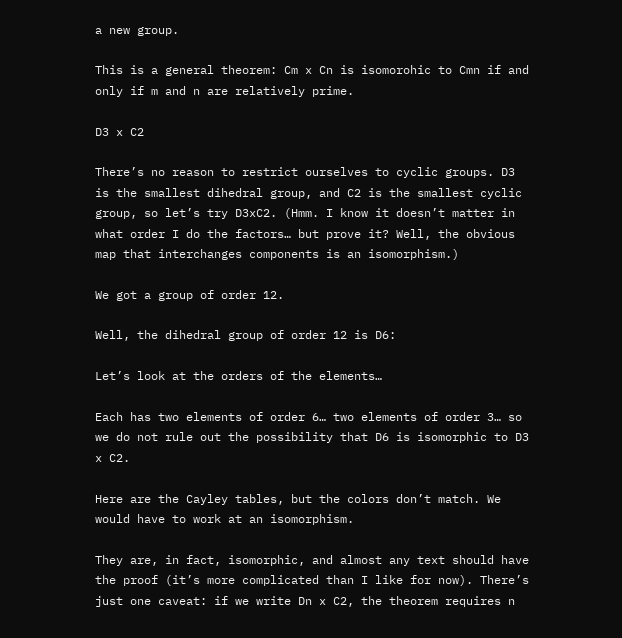a new group.

This is a general theorem: Cm x Cn is isomorohic to Cmn if and only if m and n are relatively prime.

D3 x C2

There’s no reason to restrict ourselves to cyclic groups. D3 is the smallest dihedral group, and C2 is the smallest cyclic group, so let’s try D3xC2. (Hmm. I know it doesn’t matter in what order I do the factors… but prove it? Well, the obvious map that interchanges components is an isomorphism.)

We got a group of order 12.

Well, the dihedral group of order 12 is D6:

Let’s look at the orders of the elements…

Each has two elements of order 6… two elements of order 3… so we do not rule out the possibility that D6 is isomorphic to D3 x C2.

Here are the Cayley tables, but the colors don’t match. We would have to work at an isomorphism.

They are, in fact, isomorphic, and almost any text should have the proof (it’s more complicated than I like for now). There’s just one caveat: if we write Dn x C2, the theorem requires n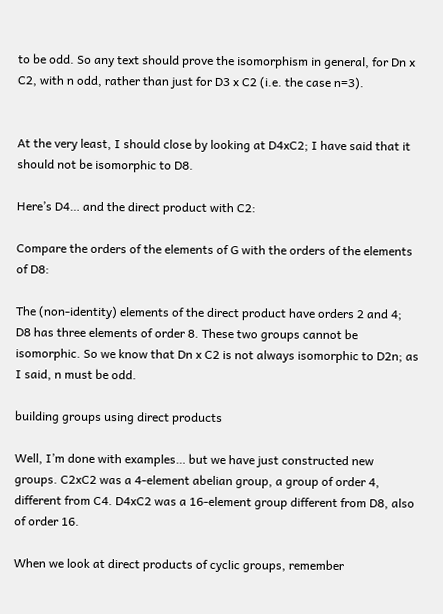to be odd. So any text should prove the isomorphism in general, for Dn x C2, with n odd, rather than just for D3 x C2 (i.e. the case n=3).


At the very least, I should close by looking at D4xC2; I have said that it should not be isomorphic to D8.

Here’s D4… and the direct product with C2:

Compare the orders of the elements of G with the orders of the elements of D8:

The (non-identity) elements of the direct product have orders 2 and 4; D8 has three elements of order 8. These two groups cannot be isomorphic. So we know that Dn x C2 is not always isomorphic to D2n; as I said, n must be odd.

building groups using direct products

Well, I’m done with examples… but we have just constructed new groups. C2xC2 was a 4-element abelian group, a group of order 4, different from C4. D4xC2 was a 16-element group different from D8, also of order 16.

When we look at direct products of cyclic groups, remember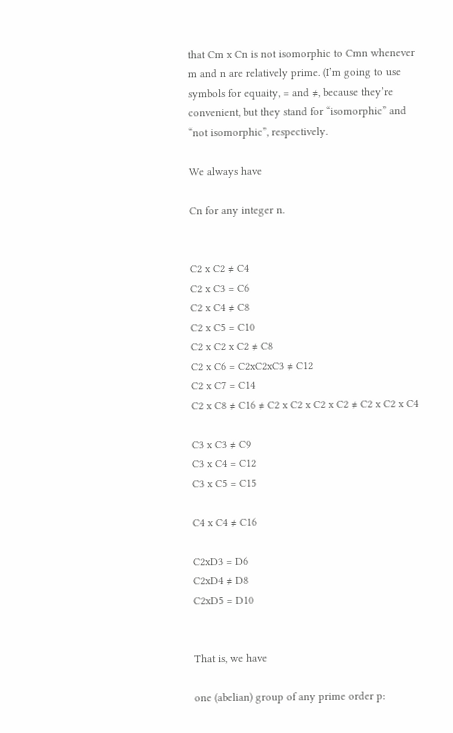that Cm x Cn is not isomorphic to Cmn whenever m and n are relatively prime. (I’m going to use symbols for equaity, = and ≠, because they’re convenient, but they stand for “isomorphic” and “not isomorphic”, respectively.

We always have

Cn for any integer n.


C2 x C2 ≠ C4
C2 x C3 = C6
C2 x C4 ≠ C8
C2 x C5 = C10
C2 x C2 x C2 ≠ C8
C2 x C6 = C2xC2xC3 ≠ C12
C2 x C7 = C14
C2 x C8 ≠ C16 ≠ C2 x C2 x C2 x C2 ≠ C2 x C2 x C4

C3 x C3 ≠ C9
C3 x C4 = C12
C3 x C5 = C15

C4 x C4 ≠ C16

C2xD3 = D6
C2xD4 ≠ D8
C2xD5 = D10


That is, we have

one (abelian) group of any prime order p: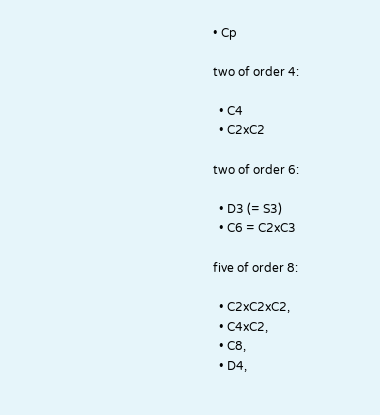• Cp

two of order 4:

  • C4
  • C2xC2

two of order 6:

  • D3 (= S3)
  • C6 = C2xC3

five of order 8:

  • C2xC2xC2,
  • C4xC2,
  • C8,
  • D4,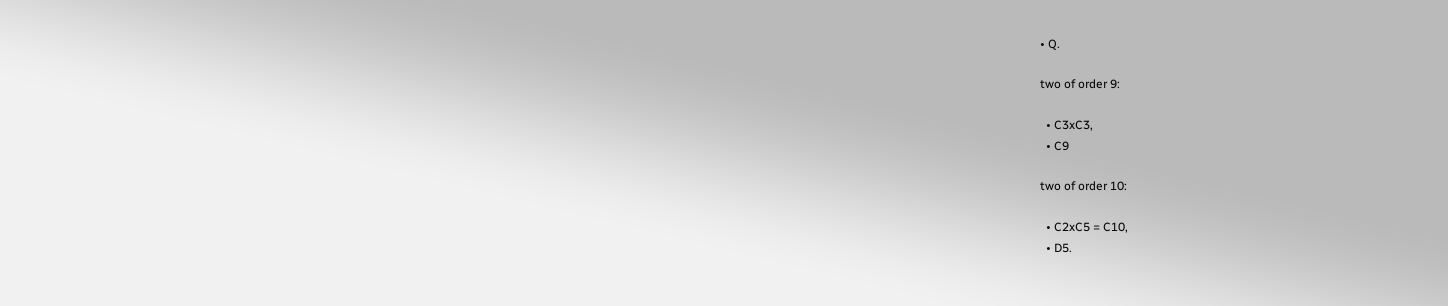• Q.

two of order 9:

  • C3xC3,
  • C9

two of order 10:

  • C2xC5 = C10,
  • D5.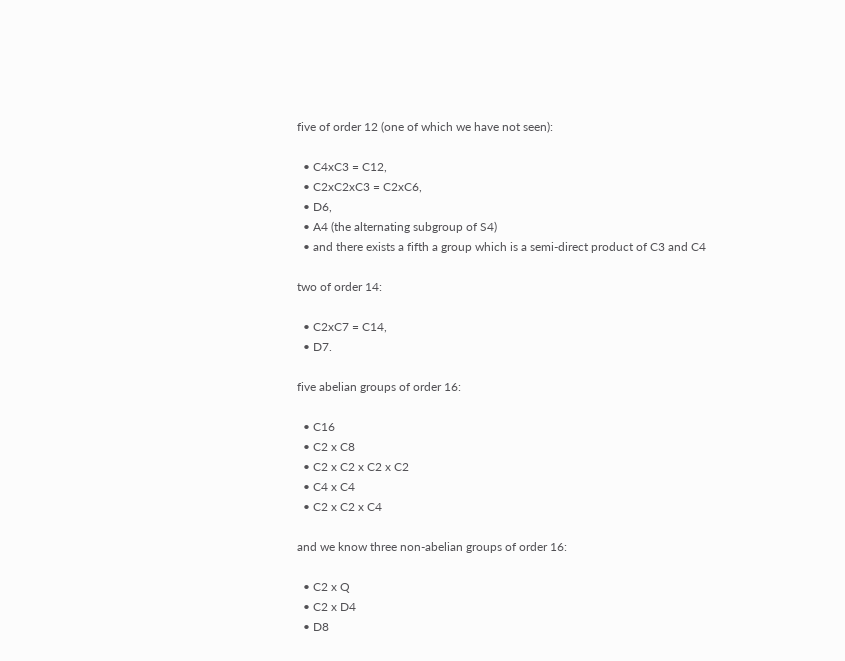five of order 12 (one of which we have not seen):

  • C4xC3 = C12,
  • C2xC2xC3 = C2xC6,
  • D6,
  • A4 (the alternating subgroup of S4)
  • and there exists a fifth a group which is a semi-direct product of C3 and C4

two of order 14:

  • C2xC7 = C14,
  • D7.

five abelian groups of order 16:

  • C16
  • C2 x C8
  • C2 x C2 x C2 x C2
  • C4 x C4
  • C2 x C2 x C4

and we know three non-abelian groups of order 16:

  • C2 x Q
  • C2 x D4
  • D8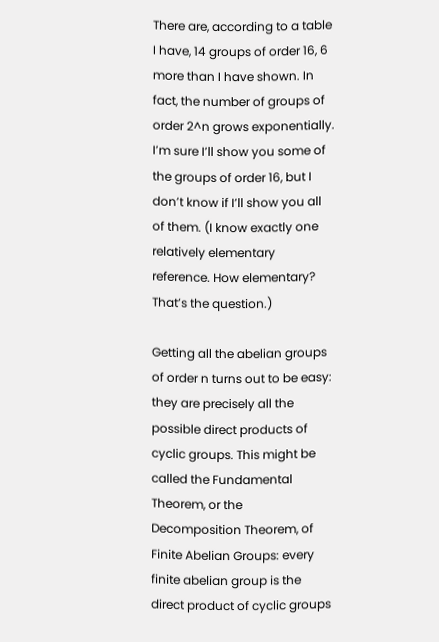There are, according to a table I have, 14 groups of order 16, 6 more than I have shown. In fact, the number of groups of order 2^n grows exponentially. I’m sure I’ll show you some of the groups of order 16, but I don’t know if I’ll show you all of them. (I know exactly one relatively elementary reference. How elementary? That’s the question.)

Getting all the abelian groups of order n turns out to be easy: they are precisely all the possible direct products of cyclic groups. This might be called the Fundamental Theorem, or the Decomposition Theorem, of Finite Abelian Groups: every finite abelian group is the direct product of cyclic groups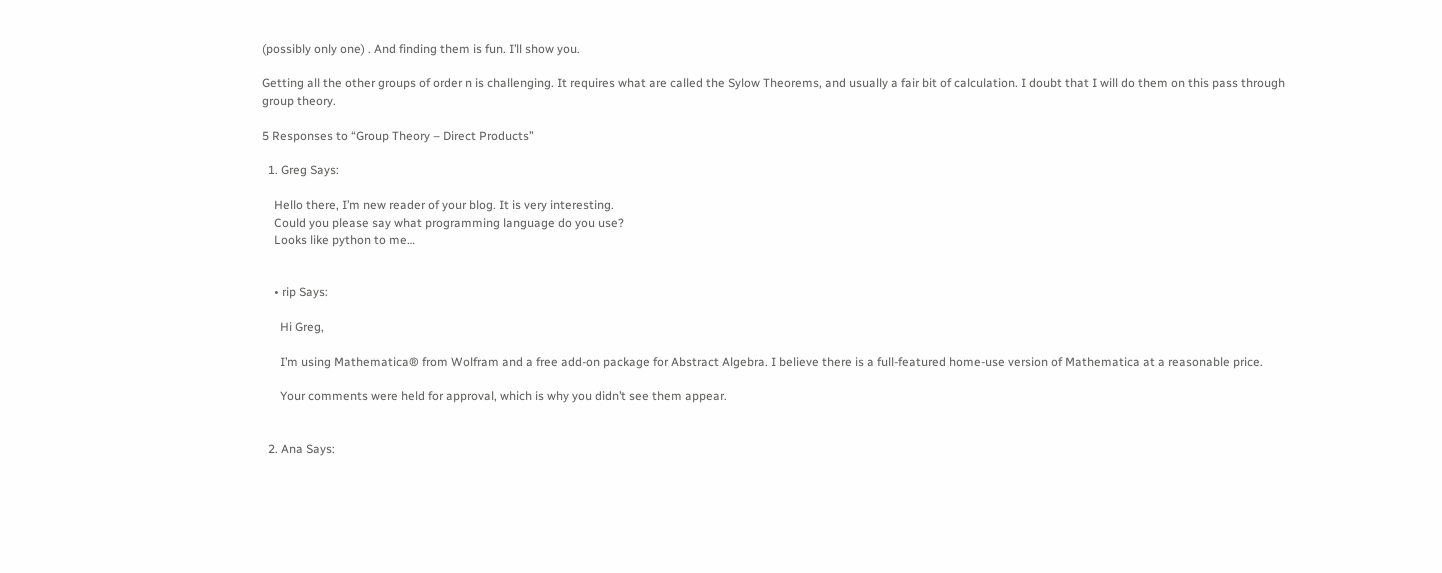(possibly only one) . And finding them is fun. I’ll show you.

Getting all the other groups of order n is challenging. It requires what are called the Sylow Theorems, and usually a fair bit of calculation. I doubt that I will do them on this pass through group theory.

5 Responses to “Group Theory – Direct Products”

  1. Greg Says:

    Hello there, I’m new reader of your blog. It is very interesting.
    Could you please say what programming language do you use?
    Looks like python to me…


    • rip Says:

      Hi Greg,

      I’m using Mathematica® from Wolfram and a free add-on package for Abstract Algebra. I believe there is a full-featured home-use version of Mathematica at a reasonable price.

      Your comments were held for approval, which is why you didn’t see them appear.


  2. Ana Says: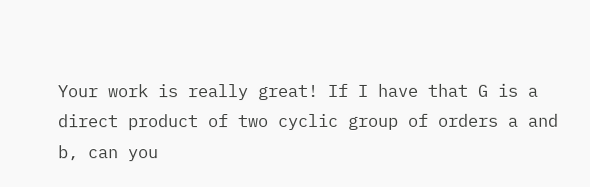Your work is really great! If I have that G is a direct product of two cyclic group of orders a and b, can you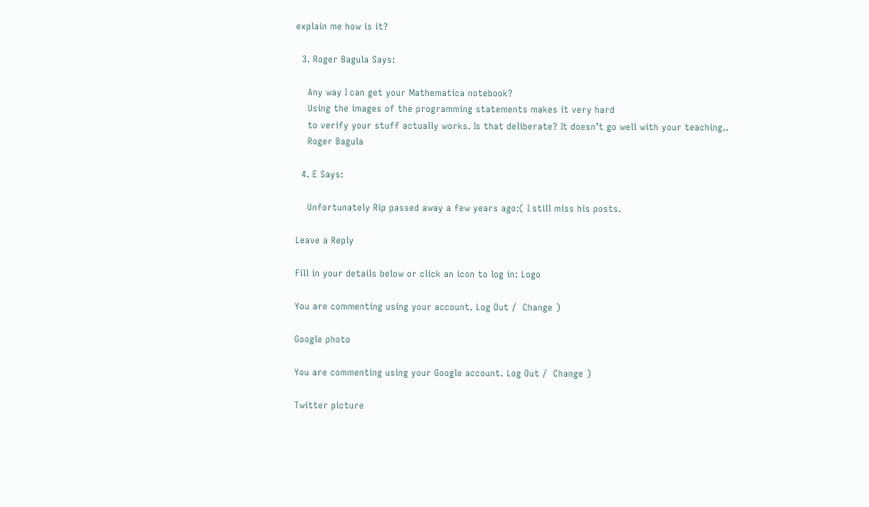explain me how is it?

  3. Roger Bagula Says:

    Any way I can get your Mathematica notebook?
    Using the images of the programming statements makes it very hard
    to verify your stuff actually works. Is that deliberate? It doesn’t go well with your teaching..
    Roger Bagula

  4. E Says:

    Unfortunately Rip passed away a few years ago:( I still miss his posts.

Leave a Reply

Fill in your details below or click an icon to log in: Logo

You are commenting using your account. Log Out /  Change )

Google photo

You are commenting using your Google account. Log Out /  Change )

Twitter picture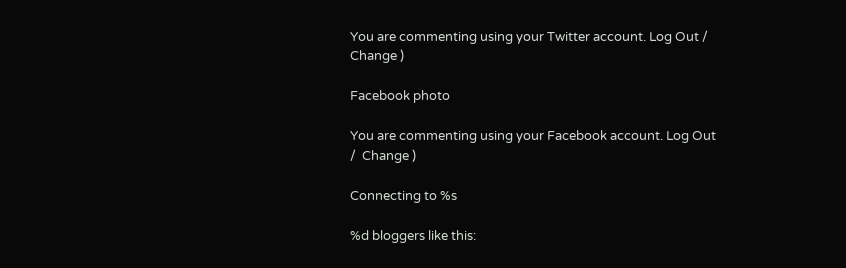You are commenting using your Twitter account. Log Out /  Change )

Facebook photo

You are commenting using your Facebook account. Log Out /  Change )

Connecting to %s

%d bloggers like this: